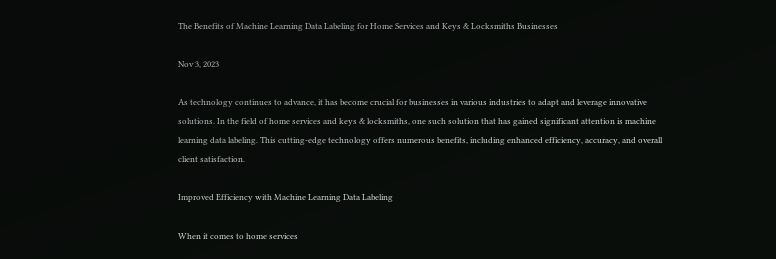The Benefits of Machine Learning Data Labeling for Home Services and Keys & Locksmiths Businesses

Nov 3, 2023

As technology continues to advance, it has become crucial for businesses in various industries to adapt and leverage innovative solutions. In the field of home services and keys & locksmiths, one such solution that has gained significant attention is machine learning data labeling. This cutting-edge technology offers numerous benefits, including enhanced efficiency, accuracy, and overall client satisfaction.

Improved Efficiency with Machine Learning Data Labeling

When it comes to home services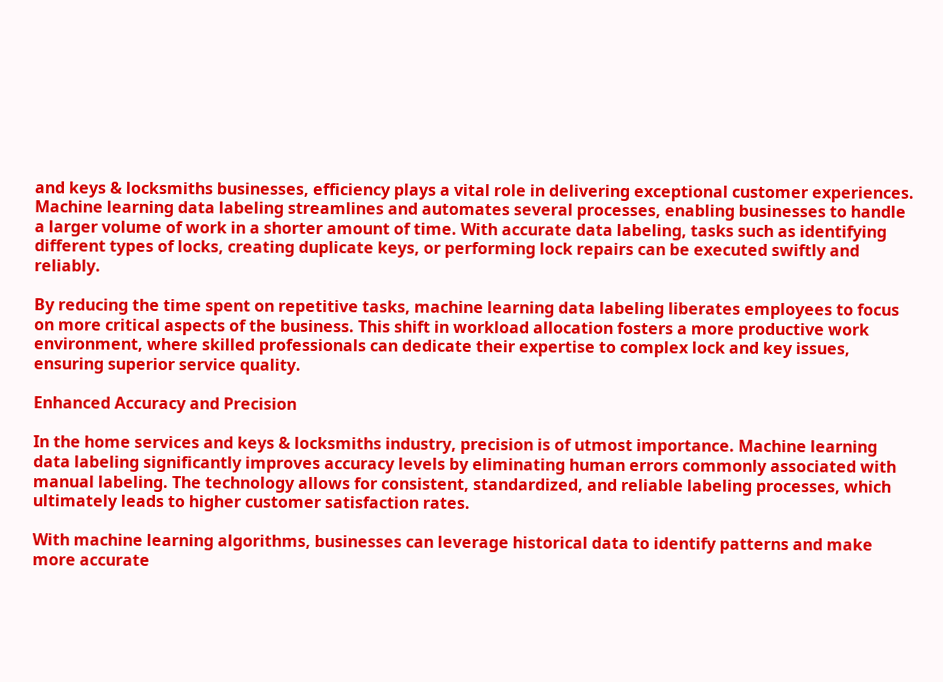and keys & locksmiths businesses, efficiency plays a vital role in delivering exceptional customer experiences. Machine learning data labeling streamlines and automates several processes, enabling businesses to handle a larger volume of work in a shorter amount of time. With accurate data labeling, tasks such as identifying different types of locks, creating duplicate keys, or performing lock repairs can be executed swiftly and reliably.

By reducing the time spent on repetitive tasks, machine learning data labeling liberates employees to focus on more critical aspects of the business. This shift in workload allocation fosters a more productive work environment, where skilled professionals can dedicate their expertise to complex lock and key issues, ensuring superior service quality.

Enhanced Accuracy and Precision

In the home services and keys & locksmiths industry, precision is of utmost importance. Machine learning data labeling significantly improves accuracy levels by eliminating human errors commonly associated with manual labeling. The technology allows for consistent, standardized, and reliable labeling processes, which ultimately leads to higher customer satisfaction rates.

With machine learning algorithms, businesses can leverage historical data to identify patterns and make more accurate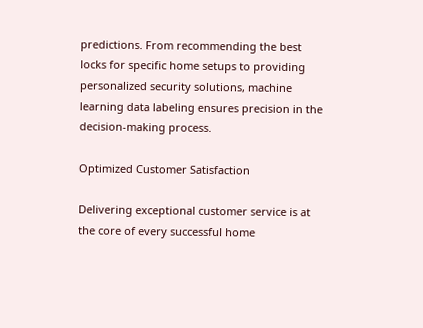predictions. From recommending the best locks for specific home setups to providing personalized security solutions, machine learning data labeling ensures precision in the decision-making process.

Optimized Customer Satisfaction

Delivering exceptional customer service is at the core of every successful home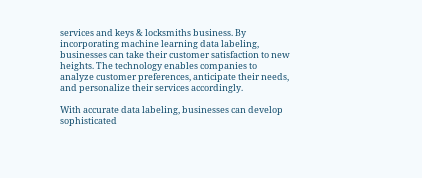services and keys & locksmiths business. By incorporating machine learning data labeling, businesses can take their customer satisfaction to new heights. The technology enables companies to analyze customer preferences, anticipate their needs, and personalize their services accordingly.

With accurate data labeling, businesses can develop sophisticated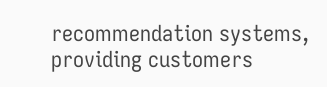recommendation systems, providing customers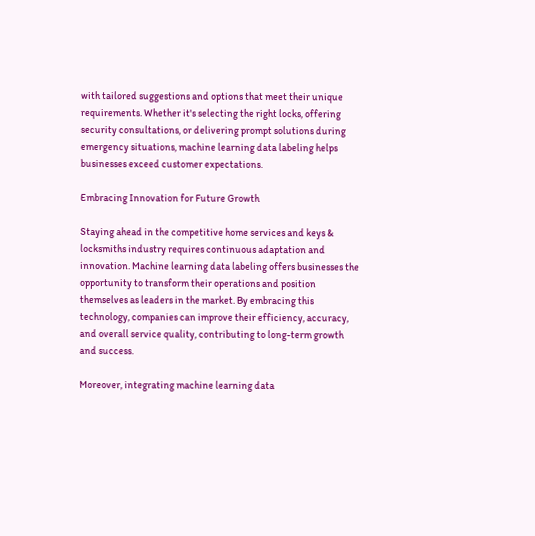with tailored suggestions and options that meet their unique requirements. Whether it's selecting the right locks, offering security consultations, or delivering prompt solutions during emergency situations, machine learning data labeling helps businesses exceed customer expectations.

Embracing Innovation for Future Growth

Staying ahead in the competitive home services and keys & locksmiths industry requires continuous adaptation and innovation. Machine learning data labeling offers businesses the opportunity to transform their operations and position themselves as leaders in the market. By embracing this technology, companies can improve their efficiency, accuracy, and overall service quality, contributing to long-term growth and success.

Moreover, integrating machine learning data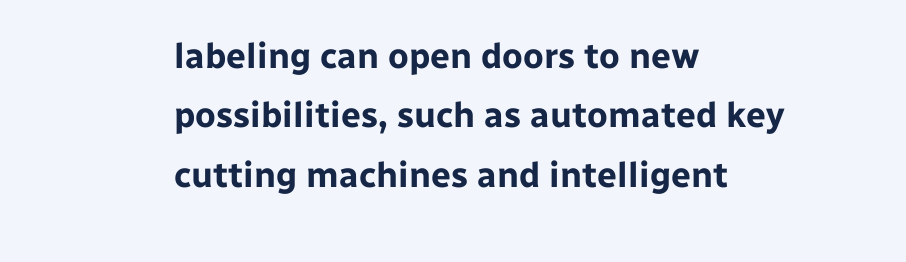labeling can open doors to new possibilities, such as automated key cutting machines and intelligent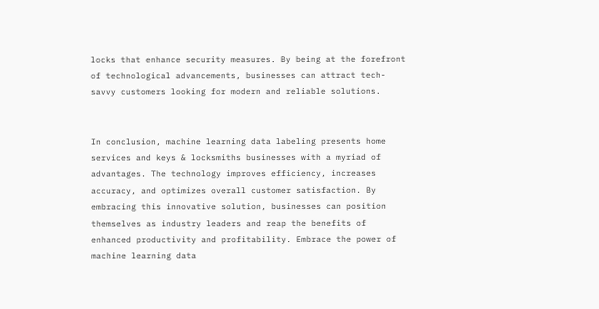locks that enhance security measures. By being at the forefront of technological advancements, businesses can attract tech-savvy customers looking for modern and reliable solutions.


In conclusion, machine learning data labeling presents home services and keys & locksmiths businesses with a myriad of advantages. The technology improves efficiency, increases accuracy, and optimizes overall customer satisfaction. By embracing this innovative solution, businesses can position themselves as industry leaders and reap the benefits of enhanced productivity and profitability. Embrace the power of machine learning data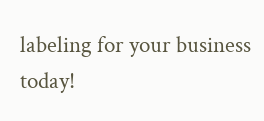labeling for your business today!